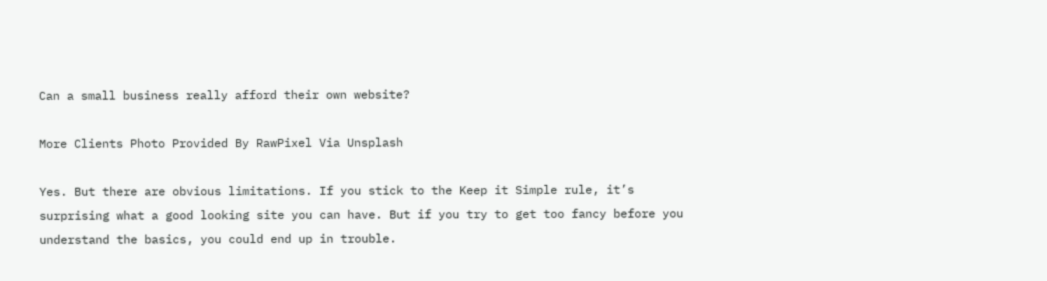Can a small business really afford their own website?

More Clients Photo Provided By RawPixel Via Unsplash

Yes. But there are obvious limitations. If you stick to the Keep it Simple rule, it’s surprising what a good looking site you can have. But if you try to get too fancy before you understand the basics, you could end up in trouble.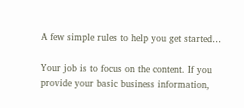A few simple rules to help you get started…

Your job is to focus on the content. If you provide your basic business information,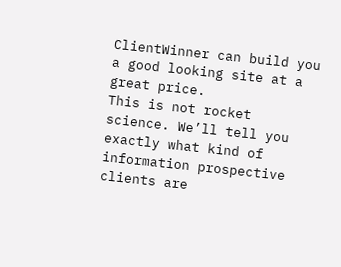ClientWinner can build you a good looking site at a great price.
This is not rocket science. We’ll tell you exactly what kind of information prospective clients are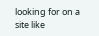looking for on a site like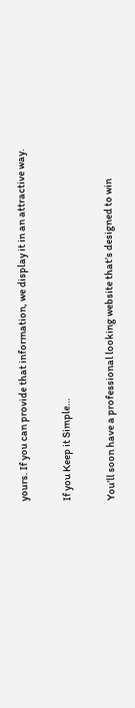yours. If you can provide that information, we display it in an attractive way.

If you Keep it Simple…

You’ll soon have a professional looking website that’s designed to win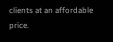clients at an affordable price.